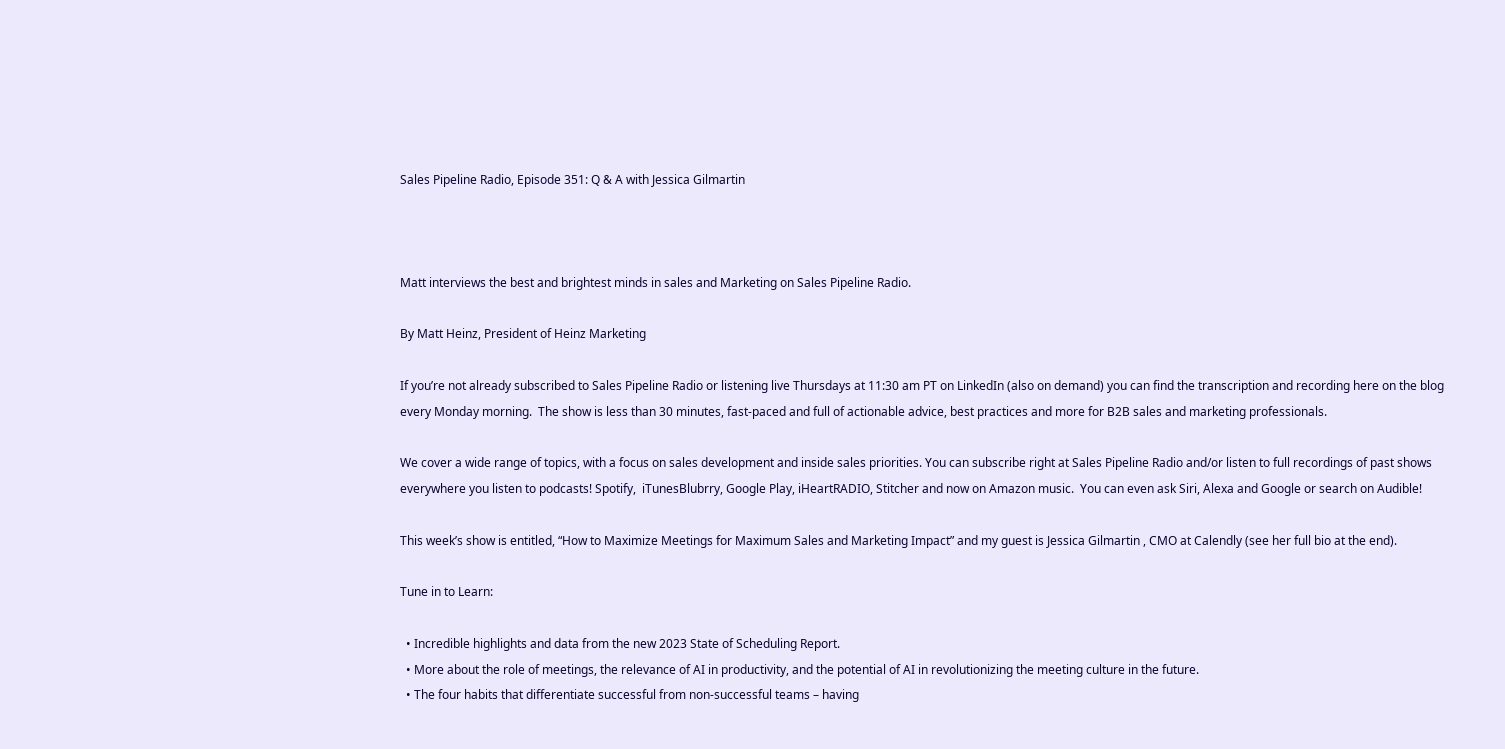Sales Pipeline Radio, Episode 351: Q & A with Jessica Gilmartin



Matt interviews the best and brightest minds in sales and Marketing on Sales Pipeline Radio.

By Matt Heinz, President of Heinz Marketing

If you’re not already subscribed to Sales Pipeline Radio or listening live Thursdays at 11:30 am PT on LinkedIn (also on demand) you can find the transcription and recording here on the blog every Monday morning.  The show is less than 30 minutes, fast-paced and full of actionable advice, best practices and more for B2B sales and marketing professionals.

We cover a wide range of topics, with a focus on sales development and inside sales priorities. You can subscribe right at Sales Pipeline Radio and/or listen to full recordings of past shows everywhere you listen to podcasts! Spotify,  iTunesBlubrry, Google Play, iHeartRADIO, Stitcher and now on Amazon music.  You can even ask Siri, Alexa and Google or search on Audible!

This week’s show is entitled, “How to Maximize Meetings for Maximum Sales and Marketing Impact” and my guest is Jessica Gilmartin , CMO at Calendly (see her full bio at the end).

Tune in to Learn:

  • Incredible highlights and data from the new 2023 State of Scheduling Report.
  • More about the role of meetings, the relevance of AI in productivity, and the potential of AI in revolutionizing the meeting culture in the future.
  • The four habits that differentiate successful from non-successful teams – having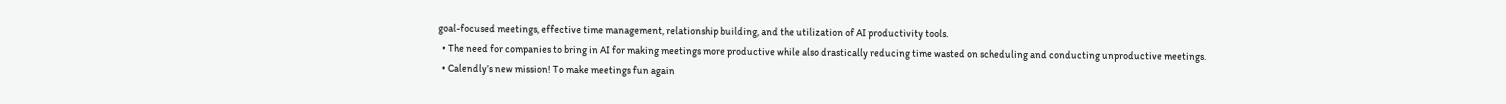goal-focused meetings, effective time management, relationship building, and the utilization of AI productivity tools.
  • The need for companies to bring in AI for making meetings more productive while also drastically reducing time wasted on scheduling and conducting unproductive meetings.
  • Calendly’s new mission! To make meetings fun again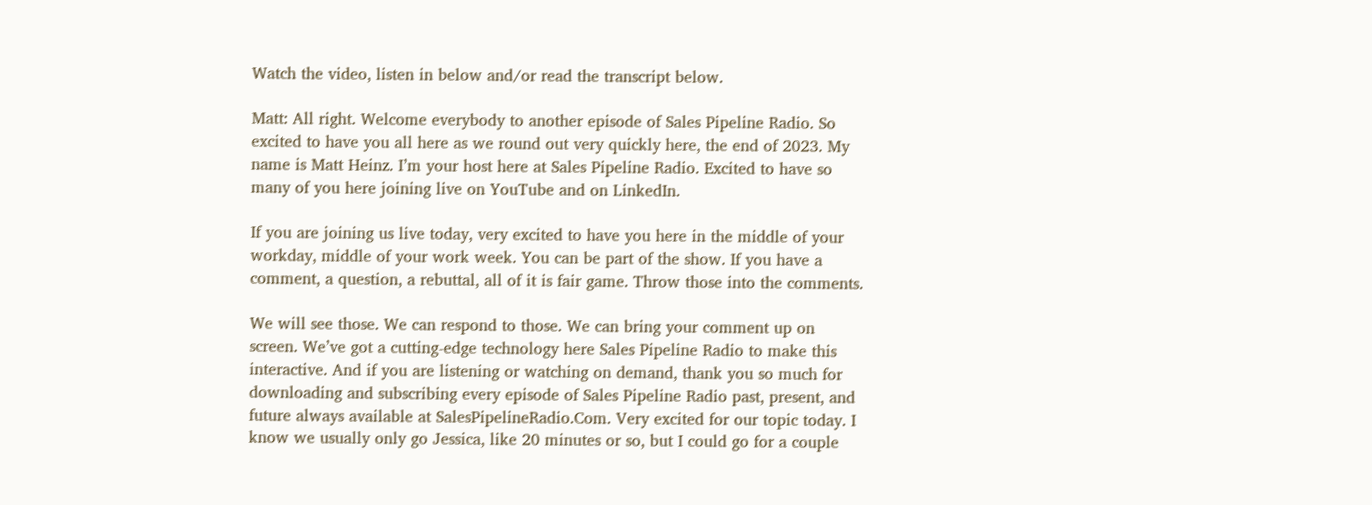Watch the video, listen in below and/or read the transcript below.

Matt: All right. Welcome everybody to another episode of Sales Pipeline Radio. So excited to have you all here as we round out very quickly here, the end of 2023. My name is Matt Heinz. I’m your host here at Sales Pipeline Radio. Excited to have so many of you here joining live on YouTube and on LinkedIn.

If you are joining us live today, very excited to have you here in the middle of your workday, middle of your work week. You can be part of the show. If you have a comment, a question, a rebuttal, all of it is fair game. Throw those into the comments.

We will see those. We can respond to those. We can bring your comment up on screen. We’ve got a cutting-edge technology here Sales Pipeline Radio to make this interactive. And if you are listening or watching on demand, thank you so much for downloading and subscribing every episode of Sales Pipeline Radio past, present, and future always available at SalesPipelineRadio.Com. Very excited for our topic today. I know we usually only go Jessica, like 20 minutes or so, but I could go for a couple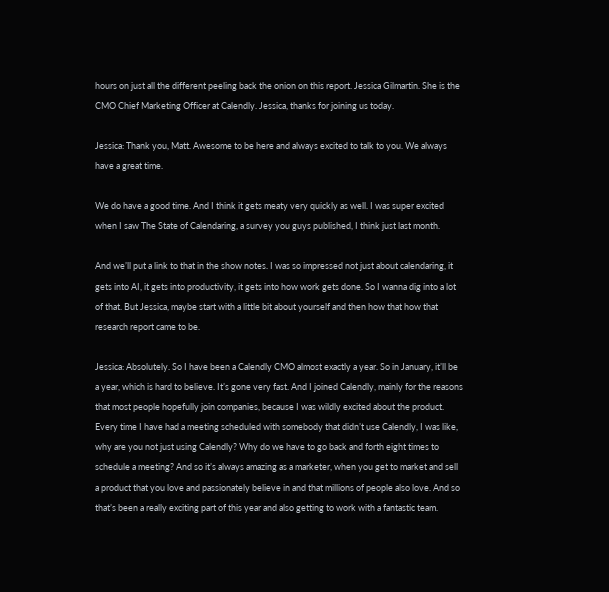hours on just all the different peeling back the onion on this report. Jessica Gilmartin. She is the CMO Chief Marketing Officer at Calendly. Jessica, thanks for joining us today.

Jessica: Thank you, Matt. Awesome to be here and always excited to talk to you. We always have a great time.

We do have a good time. And I think it gets meaty very quickly as well. I was super excited when I saw The State of Calendaring, a survey you guys published, I think just last month.

And we’ll put a link to that in the show notes. I was so impressed not just about calendaring, it gets into AI, it gets into productivity, it gets into how work gets done. So I wanna dig into a lot of that. But Jessica, maybe start with a little bit about yourself and then how that how that research report came to be.

Jessica: Absolutely. So I have been a Calendly CMO almost exactly a year. So in January, it’ll be a year, which is hard to believe. It’s gone very fast. And I joined Calendly, mainly for the reasons that most people hopefully join companies, because I was wildly excited about the product. Every time I have had a meeting scheduled with somebody that didn’t use Calendly, I was like, why are you not just using Calendly? Why do we have to go back and forth eight times to schedule a meeting? And so it’s always amazing as a marketer, when you get to market and sell a product that you love and passionately believe in and that millions of people also love. And so that’s been a really exciting part of this year and also getting to work with a fantastic team.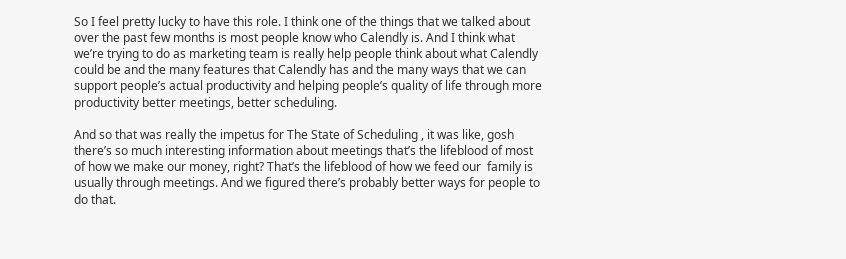So I feel pretty lucky to have this role. I think one of the things that we talked about over the past few months is most people know who Calendly is. And I think what we’re trying to do as marketing team is really help people think about what Calendly could be and the many features that Calendly has and the many ways that we can support people’s actual productivity and helping people’s quality of life through more productivity better meetings, better scheduling.

And so that was really the impetus for The State of Scheduling , it was like, gosh there’s so much interesting information about meetings that’s the lifeblood of most of how we make our money, right? That’s the lifeblood of how we feed our  family is usually through meetings. And we figured there’s probably better ways for people to do that.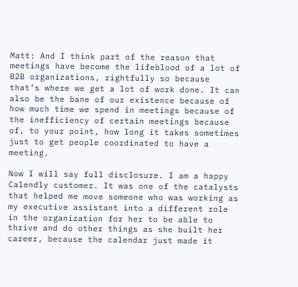Matt: And I think part of the reason that meetings have become the lifeblood of a lot of B2B organizations, rightfully so because that’s where we get a lot of work done. It can also be the bane of our existence because of how much time we spend in meetings because of the inefficiency of certain meetings because of, to your point, how long it takes sometimes just to get people coordinated to have a meeting.

Now I will say full disclosure. I am a happy Calendly customer. It was one of the catalysts that helped me move someone who was working as my executive assistant into a different role in the organization for her to be able to thrive and do other things as she built her career, because the calendar just made it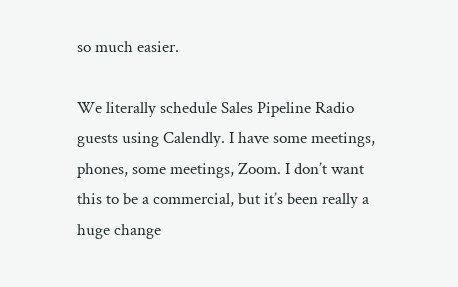so much easier.

We literally schedule Sales Pipeline Radio guests using Calendly. I have some meetings, phones, some meetings, Zoom. I don’t want this to be a commercial, but it’s been really a huge change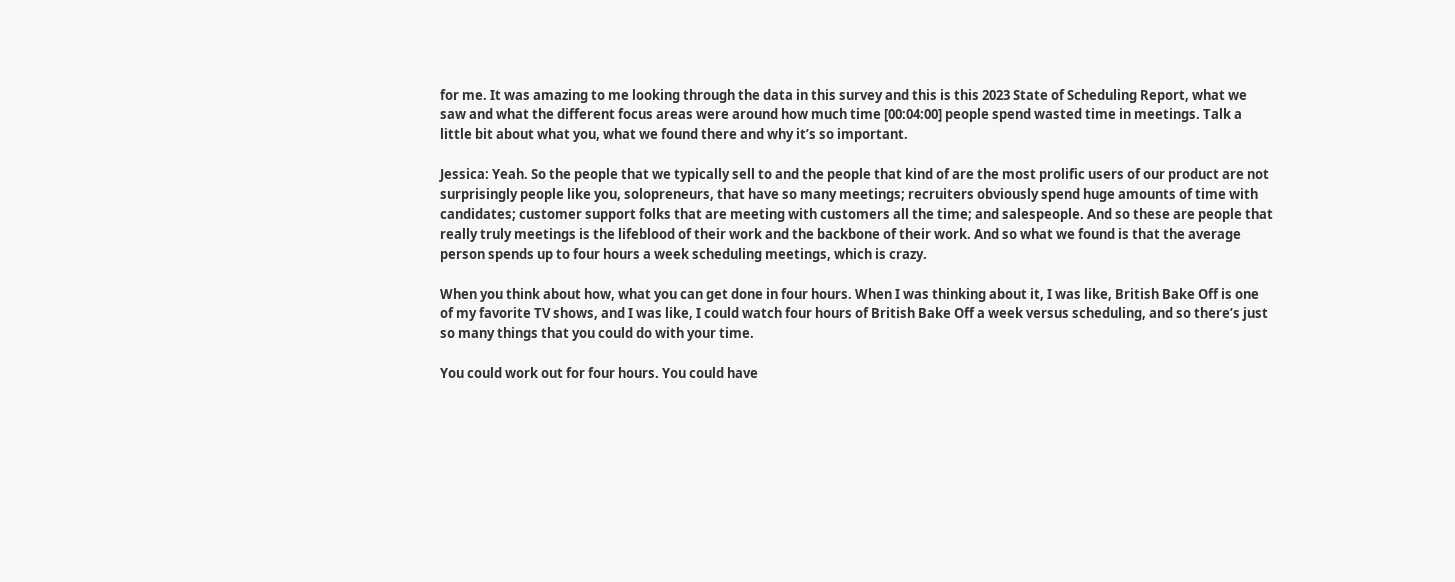for me. It was amazing to me looking through the data in this survey and this is this 2023 State of Scheduling Report, what we saw and what the different focus areas were around how much time [00:04:00] people spend wasted time in meetings. Talk a little bit about what you, what we found there and why it’s so important.

Jessica: Yeah. So the people that we typically sell to and the people that kind of are the most prolific users of our product are not surprisingly people like you, solopreneurs, that have so many meetings; recruiters obviously spend huge amounts of time with candidates; customer support folks that are meeting with customers all the time; and salespeople. And so these are people that really truly meetings is the lifeblood of their work and the backbone of their work. And so what we found is that the average person spends up to four hours a week scheduling meetings, which is crazy.

When you think about how, what you can get done in four hours. When I was thinking about it, I was like, British Bake Off is one of my favorite TV shows, and I was like, I could watch four hours of British Bake Off a week versus scheduling, and so there’s just so many things that you could do with your time.

You could work out for four hours. You could have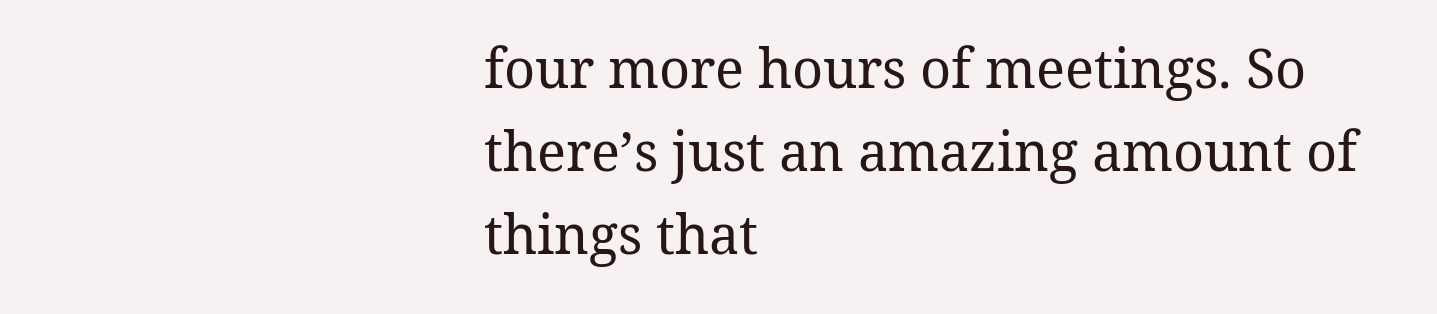four more hours of meetings. So there’s just an amazing amount of things that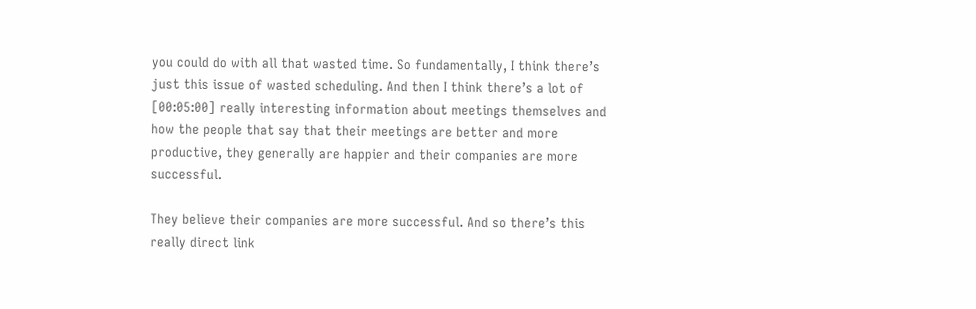you could do with all that wasted time. So fundamentally, I think there’s just this issue of wasted scheduling. And then I think there’s a lot of [00:05:00] really interesting information about meetings themselves and how the people that say that their meetings are better and more productive, they generally are happier and their companies are more successful.

They believe their companies are more successful. And so there’s this really direct link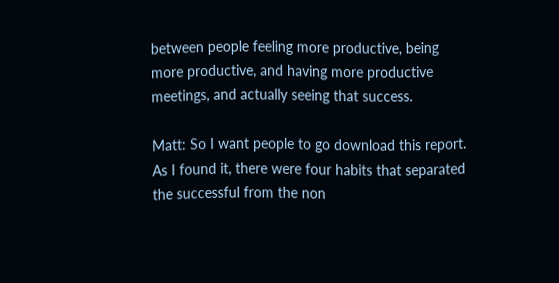between people feeling more productive, being more productive, and having more productive meetings, and actually seeing that success.

Matt: So I want people to go download this report. As I found it, there were four habits that separated the successful from the non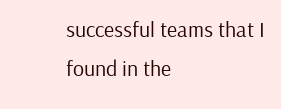successful teams that I found in the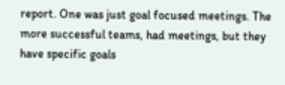report. One was just goal focused meetings. The more successful teams, had meetings, but they have specific goals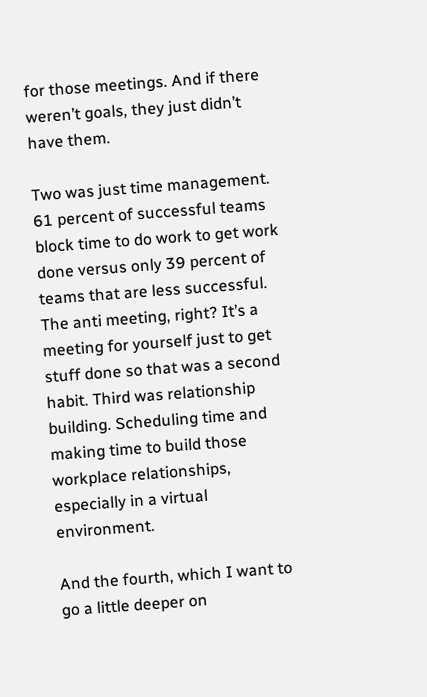for those meetings. And if there weren’t goals, they just didn’t have them.

Two was just time management. 61 percent of successful teams block time to do work to get work done versus only 39 percent of teams that are less successful. The anti meeting, right? It’s a meeting for yourself just to get stuff done so that was a second habit. Third was relationship building. Scheduling time and making time to build those workplace relationships, especially in a virtual environment.

And the fourth, which I want to go a little deeper on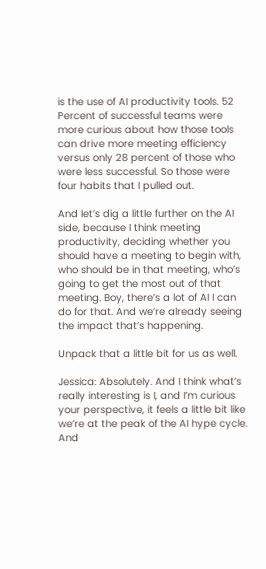is the use of AI productivity tools. 52 Percent of successful teams were more curious about how those tools can drive more meeting efficiency versus only 28 percent of those who were less successful. So those were four habits that I pulled out.

And let’s dig a little further on the AI side, because I think meeting productivity, deciding whether you should have a meeting to begin with, who should be in that meeting, who’s going to get the most out of that meeting. Boy, there’s a lot of AI I can do for that. And we’re already seeing the impact that’s happening.

Unpack that a little bit for us as well.

Jessica: Absolutely. And I think what’s really interesting is I, and I’m curious your perspective, it feels a little bit like we’re at the peak of the AI hype cycle. And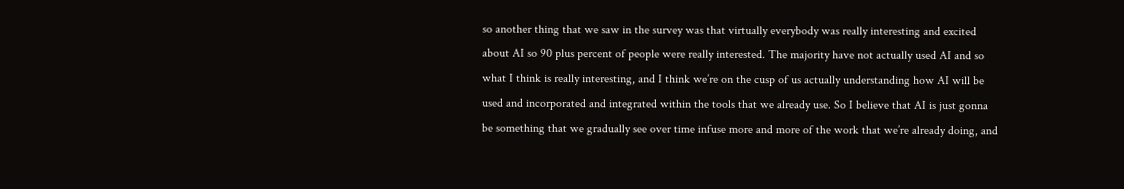so another thing that we saw in the survey was that virtually everybody was really interesting and excited about AI so 90 plus percent of people were really interested. The majority have not actually used AI and so what I think is really interesting, and I think we’re on the cusp of us actually understanding how AI will be used and incorporated and integrated within the tools that we already use. So I believe that AI is just gonna be something that we gradually see over time infuse more and more of the work that we’re already doing, and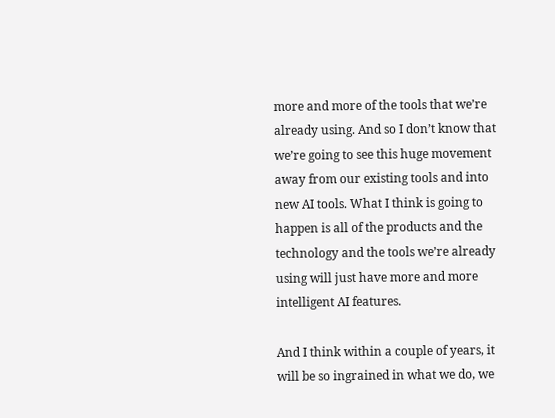more and more of the tools that we’re already using. And so I don’t know that we’re going to see this huge movement away from our existing tools and into new AI tools. What I think is going to happen is all of the products and the technology and the tools we’re already using will just have more and more intelligent AI features.

And I think within a couple of years, it will be so ingrained in what we do, we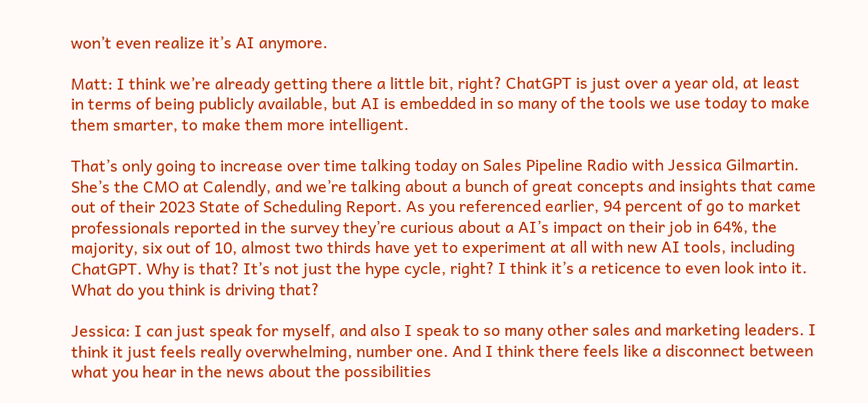won’t even realize it’s AI anymore.

Matt: I think we’re already getting there a little bit, right? ChatGPT is just over a year old, at least in terms of being publicly available, but AI is embedded in so many of the tools we use today to make them smarter, to make them more intelligent.

That’s only going to increase over time talking today on Sales Pipeline Radio with Jessica Gilmartin. She’s the CMO at Calendly, and we’re talking about a bunch of great concepts and insights that came out of their 2023 State of Scheduling Report. As you referenced earlier, 94 percent of go to market professionals reported in the survey they’re curious about a AI’s impact on their job in 64%, the majority, six out of 10, almost two thirds have yet to experiment at all with new AI tools, including ChatGPT. Why is that? It’s not just the hype cycle, right? I think it’s a reticence to even look into it. What do you think is driving that?

Jessica: I can just speak for myself, and also I speak to so many other sales and marketing leaders. I think it just feels really overwhelming, number one. And I think there feels like a disconnect between what you hear in the news about the possibilities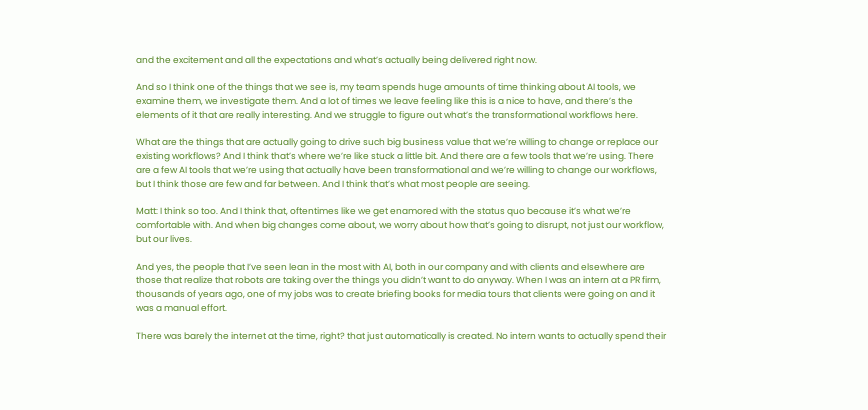and the excitement and all the expectations and what’s actually being delivered right now.

And so I think one of the things that we see is, my team spends huge amounts of time thinking about AI tools, we examine them, we investigate them. And a lot of times we leave feeling like this is a nice to have, and there’s the elements of it that are really interesting. And we struggle to figure out what’s the transformational workflows here.

What are the things that are actually going to drive such big business value that we’re willing to change or replace our existing workflows? And I think that’s where we’re like stuck a little bit. And there are a few tools that we’re using. There are a few AI tools that we’re using that actually have been transformational and we’re willing to change our workflows, but I think those are few and far between. And I think that’s what most people are seeing.

Matt: I think so too. And I think that, oftentimes like we get enamored with the status quo because it’s what we’re comfortable with. And when big changes come about, we worry about how that’s going to disrupt, not just our workflow, but our lives.

And yes, the people that I’ve seen lean in the most with AI, both in our company and with clients and elsewhere are those that realize that robots are taking over the things you didn’t want to do anyway. When I was an intern at a PR firm, thousands of years ago, one of my jobs was to create briefing books for media tours that clients were going on and it was a manual effort.

There was barely the internet at the time, right? that just automatically is created. No intern wants to actually spend their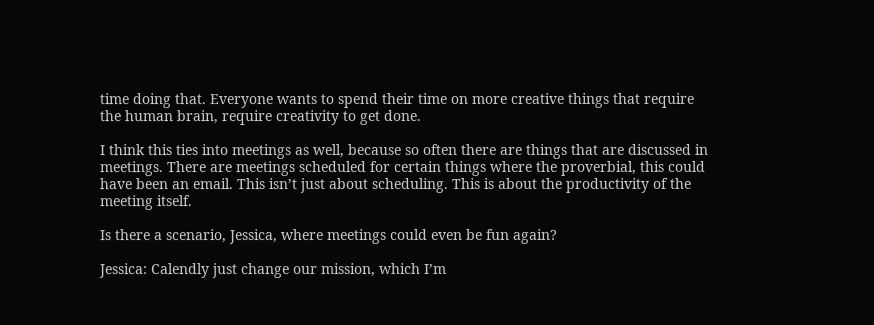time doing that. Everyone wants to spend their time on more creative things that require the human brain, require creativity to get done.

I think this ties into meetings as well, because so often there are things that are discussed in meetings. There are meetings scheduled for certain things where the proverbial, this could have been an email. This isn’t just about scheduling. This is about the productivity of the meeting itself.

Is there a scenario, Jessica, where meetings could even be fun again?

Jessica: Calendly just change our mission, which I’m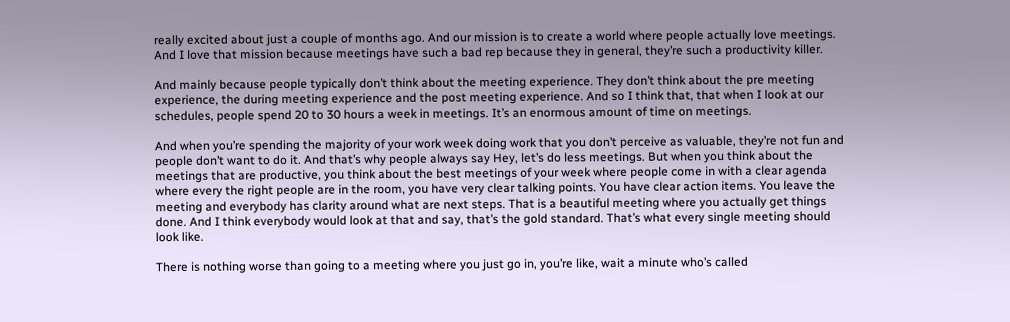really excited about just a couple of months ago. And our mission is to create a world where people actually love meetings. And I love that mission because meetings have such a bad rep because they in general, they’re such a productivity killer.

And mainly because people typically don’t think about the meeting experience. They don’t think about the pre meeting experience, the during meeting experience and the post meeting experience. And so I think that, that when I look at our schedules, people spend 20 to 30 hours a week in meetings. It’s an enormous amount of time on meetings.

And when you’re spending the majority of your work week doing work that you don’t perceive as valuable, they’re not fun and people don’t want to do it. And that’s why people always say Hey, let’s do less meetings. But when you think about the meetings that are productive, you think about the best meetings of your week where people come in with a clear agenda where every the right people are in the room, you have very clear talking points. You have clear action items. You leave the meeting and everybody has clarity around what are next steps. That is a beautiful meeting where you actually get things done. And I think everybody would look at that and say, that’s the gold standard. That’s what every single meeting should look like.

There is nothing worse than going to a meeting where you just go in, you’re like, wait a minute who’s called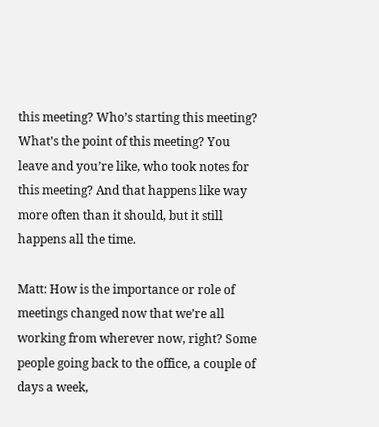this meeting? Who’s starting this meeting? What’s the point of this meeting? You leave and you’re like, who took notes for this meeting? And that happens like way more often than it should, but it still happens all the time.

Matt: How is the importance or role of meetings changed now that we’re all working from wherever now, right? Some people going back to the office, a couple of days a week,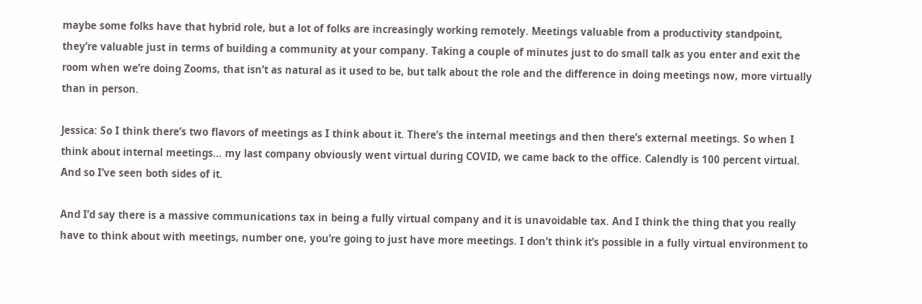maybe some folks have that hybrid role, but a lot of folks are increasingly working remotely. Meetings valuable from a productivity standpoint, they’re valuable just in terms of building a community at your company. Taking a couple of minutes just to do small talk as you enter and exit the room when we’re doing Zooms, that isn’t as natural as it used to be, but talk about the role and the difference in doing meetings now, more virtually than in person.

Jessica: So I think there’s two flavors of meetings as I think about it. There’s the internal meetings and then there’s external meetings. So when I think about internal meetings… my last company obviously went virtual during COVID, we came back to the office. Calendly is 100 percent virtual. And so I’ve seen both sides of it.

And I’d say there is a massive communications tax in being a fully virtual company and it is unavoidable tax. And I think the thing that you really have to think about with meetings, number one, you’re going to just have more meetings. I don’t think it’s possible in a fully virtual environment to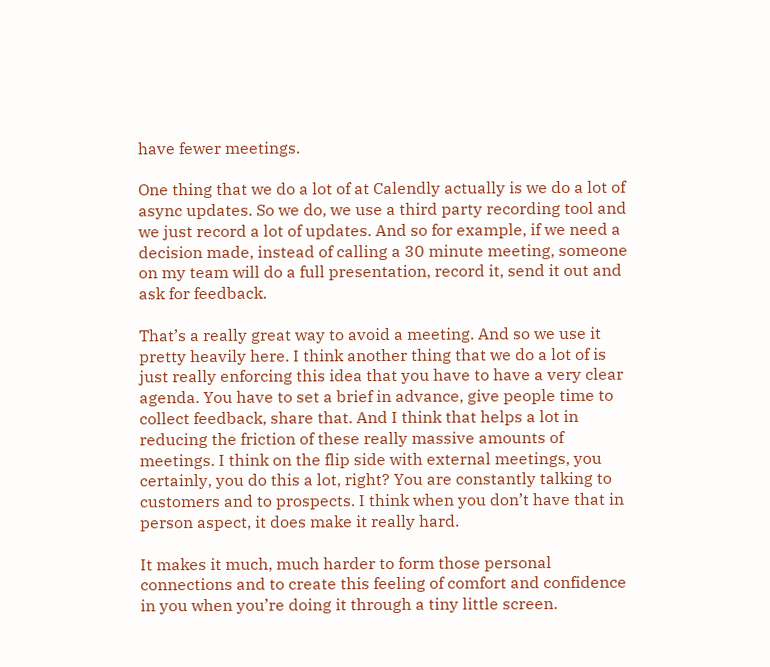have fewer meetings.

One thing that we do a lot of at Calendly actually is we do a lot of async updates. So we do, we use a third party recording tool and we just record a lot of updates. And so for example, if we need a decision made, instead of calling a 30 minute meeting, someone on my team will do a full presentation, record it, send it out and ask for feedback.

That’s a really great way to avoid a meeting. And so we use it pretty heavily here. I think another thing that we do a lot of is just really enforcing this idea that you have to have a very clear agenda. You have to set a brief in advance, give people time to collect feedback, share that. And I think that helps a lot in reducing the friction of these really massive amounts of meetings. I think on the flip side with external meetings, you certainly, you do this a lot, right? You are constantly talking to customers and to prospects. I think when you don’t have that in person aspect, it does make it really hard.

It makes it much, much harder to form those personal connections and to create this feeling of comfort and confidence in you when you’re doing it through a tiny little screen.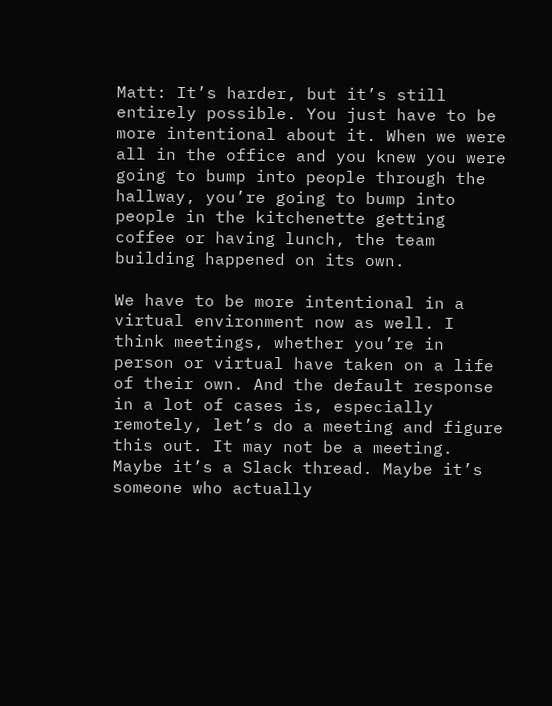Matt: It’s harder, but it’s still entirely possible. You just have to be more intentional about it. When we were all in the office and you knew you were going to bump into people through the hallway, you’re going to bump into people in the kitchenette getting coffee or having lunch, the team building happened on its own.

We have to be more intentional in a virtual environment now as well. I think meetings, whether you’re in person or virtual have taken on a life of their own. And the default response in a lot of cases is, especially remotely, let’s do a meeting and figure this out. It may not be a meeting. Maybe it’s a Slack thread. Maybe it’s someone who actually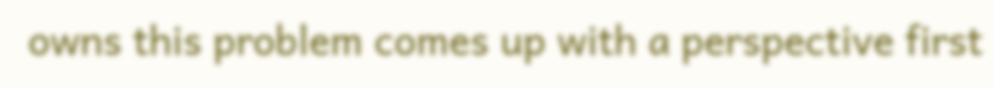owns this problem comes up with a perspective first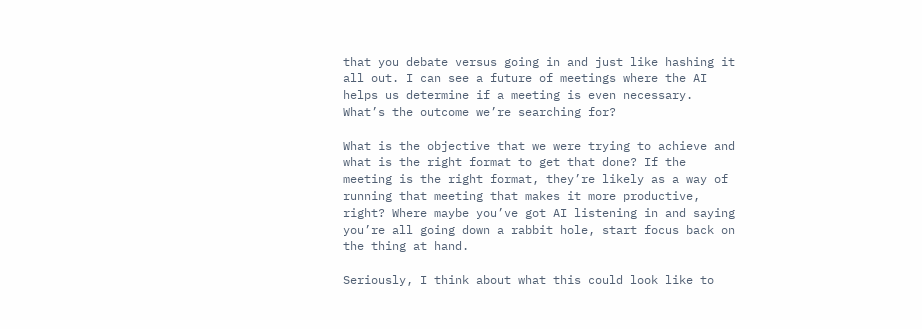that you debate versus going in and just like hashing it all out. I can see a future of meetings where the AI helps us determine if a meeting is even necessary. What’s the outcome we’re searching for?

What is the objective that we were trying to achieve and what is the right format to get that done? If the meeting is the right format, they’re likely as a way of running that meeting that makes it more productive, right? Where maybe you’ve got AI listening in and saying you’re all going down a rabbit hole, start focus back on the thing at hand.

Seriously, I think about what this could look like to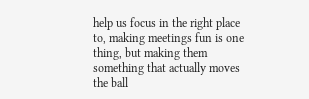help us focus in the right place to, making meetings fun is one thing, but making them something that actually moves the ball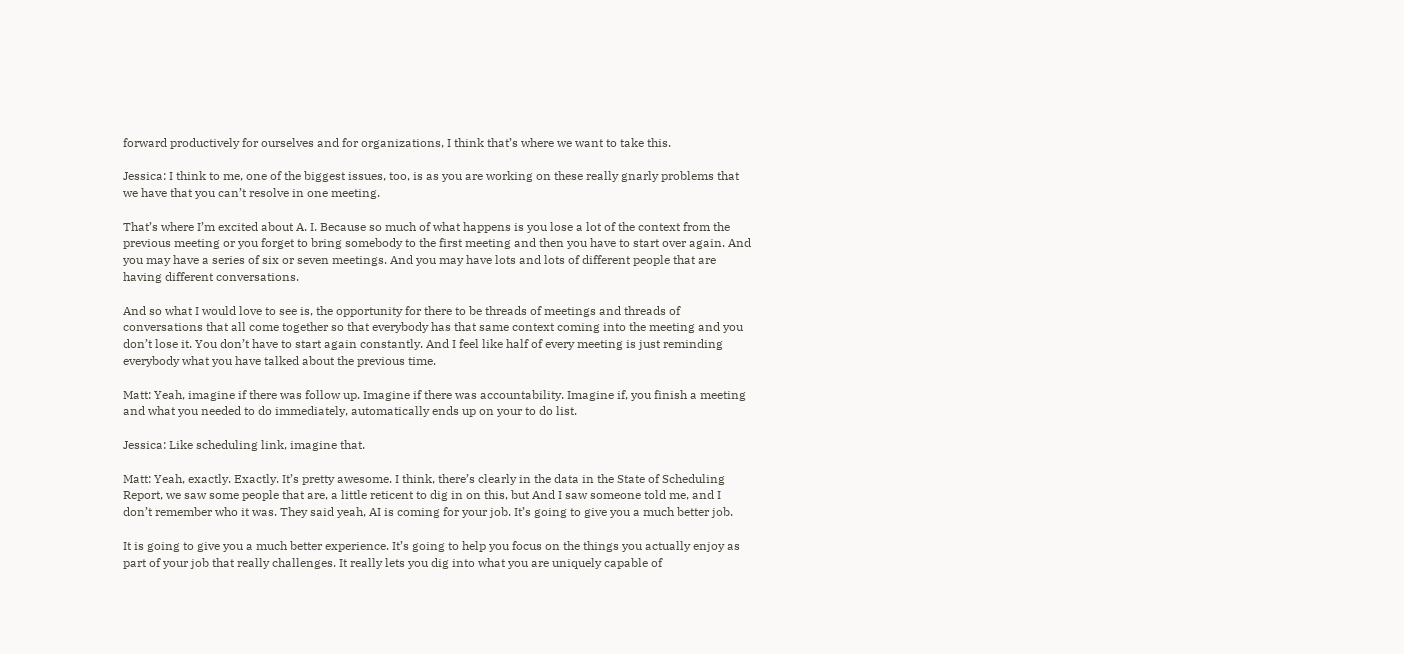forward productively for ourselves and for organizations, I think that’s where we want to take this.

Jessica: I think to me, one of the biggest issues, too, is as you are working on these really gnarly problems that we have that you can’t resolve in one meeting.

That’s where I’m excited about A. I. Because so much of what happens is you lose a lot of the context from the previous meeting or you forget to bring somebody to the first meeting and then you have to start over again. And you may have a series of six or seven meetings. And you may have lots and lots of different people that are having different conversations.

And so what I would love to see is, the opportunity for there to be threads of meetings and threads of conversations that all come together so that everybody has that same context coming into the meeting and you don’t lose it. You don’t have to start again constantly. And I feel like half of every meeting is just reminding everybody what you have talked about the previous time.

Matt: Yeah, imagine if there was follow up. Imagine if there was accountability. Imagine if, you finish a meeting and what you needed to do immediately, automatically ends up on your to do list.

Jessica: Like scheduling link, imagine that.

Matt: Yeah, exactly. Exactly. It’s pretty awesome. I think, there’s clearly in the data in the State of Scheduling Report, we saw some people that are, a little reticent to dig in on this, but And I saw someone told me, and I don’t remember who it was. They said yeah, AI is coming for your job. It’s going to give you a much better job.

It is going to give you a much better experience. It’s going to help you focus on the things you actually enjoy as part of your job that really challenges. It really lets you dig into what you are uniquely capable of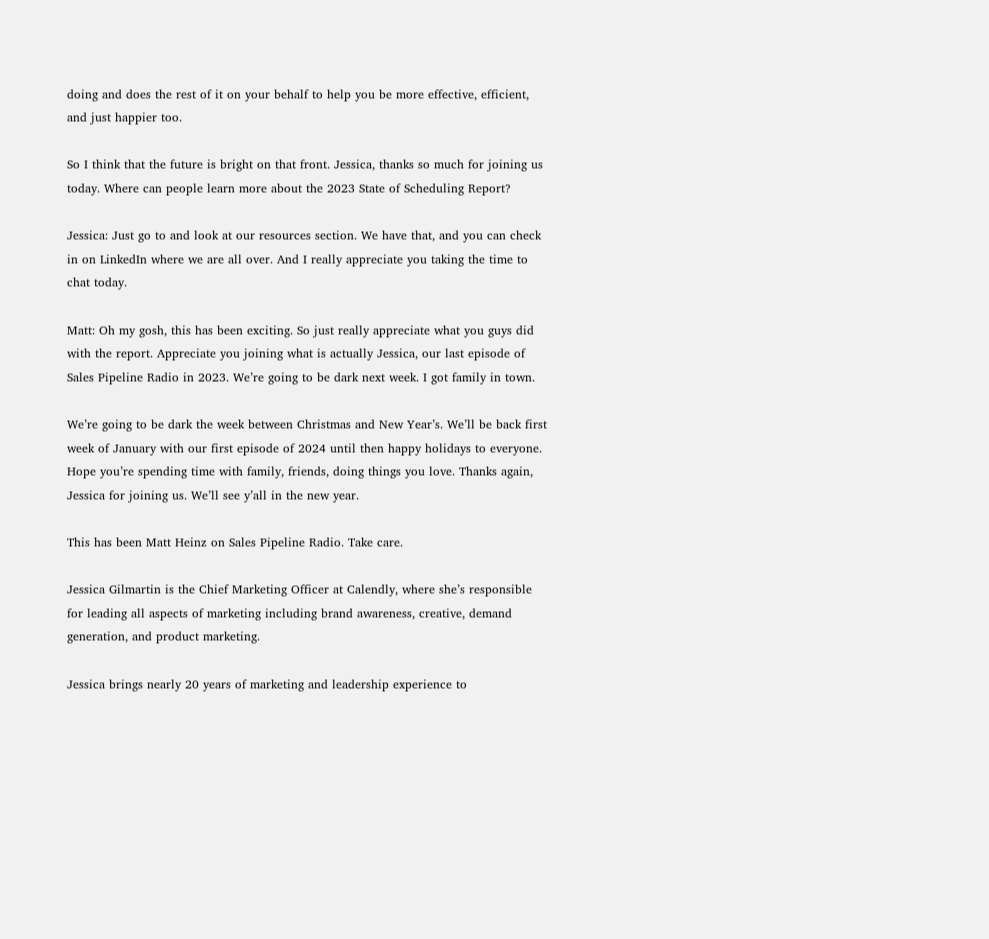doing and does the rest of it on your behalf to help you be more effective, efficient, and just happier too.

So I think that the future is bright on that front. Jessica, thanks so much for joining us today. Where can people learn more about the 2023 State of Scheduling Report?

Jessica: Just go to and look at our resources section. We have that, and you can check in on LinkedIn where we are all over. And I really appreciate you taking the time to chat today.

Matt: Oh my gosh, this has been exciting. So just really appreciate what you guys did with the report. Appreciate you joining what is actually Jessica, our last episode of Sales Pipeline Radio in 2023. We’re going to be dark next week. I got family in town.

We’re going to be dark the week between Christmas and New Year’s. We’ll be back first week of January with our first episode of 2024 until then happy holidays to everyone. Hope you’re spending time with family, friends, doing things you love. Thanks again, Jessica for joining us. We’ll see y’all in the new year.

This has been Matt Heinz on Sales Pipeline Radio. Take care.

Jessica Gilmartin is the Chief Marketing Officer at Calendly, where she’s responsible for leading all aspects of marketing including brand awareness, creative, demand generation, and product marketing.

Jessica brings nearly 20 years of marketing and leadership experience to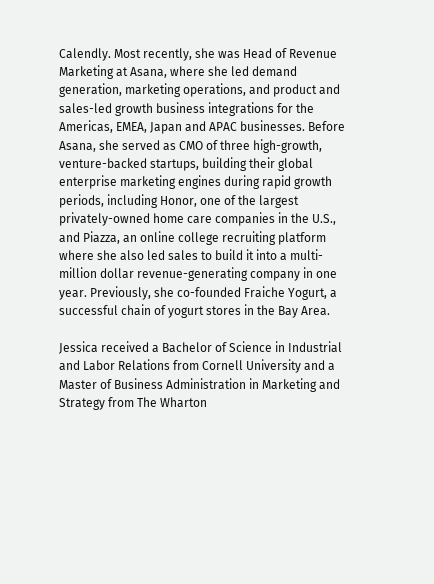Calendly. Most recently, she was Head of Revenue Marketing at Asana, where she led demand generation, marketing operations, and product and sales-led growth business integrations for the Americas, EMEA, Japan and APAC businesses. Before Asana, she served as CMO of three high-growth, venture-backed startups, building their global enterprise marketing engines during rapid growth periods, including Honor, one of the largest privately-owned home care companies in the U.S., and Piazza, an online college recruiting platform where she also led sales to build it into a multi-million dollar revenue-generating company in one year. Previously, she co-founded Fraiche Yogurt, a successful chain of yogurt stores in the Bay Area.

Jessica received a Bachelor of Science in Industrial and Labor Relations from Cornell University and a Master of Business Administration in Marketing and Strategy from The Wharton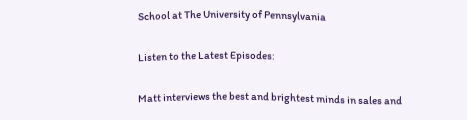School at The University of Pennsylvania

Listen to the Latest Episodes:

Matt interviews the best and brightest minds in sales and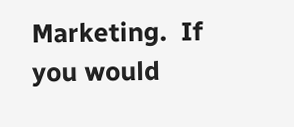Marketing.  If you would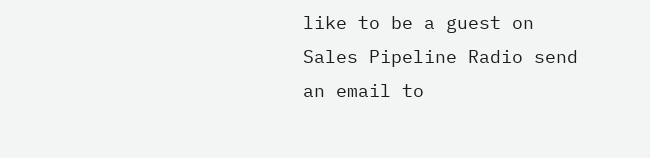like to be a guest on Sales Pipeline Radio send an email to